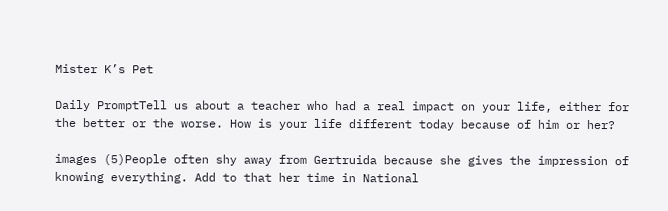Mister K’s Pet

Daily PromptTell us about a teacher who had a real impact on your life, either for the better or the worse. How is your life different today because of him or her?

images (5)People often shy away from Gertruida because she gives the impression of knowing everything. Add to that her time in National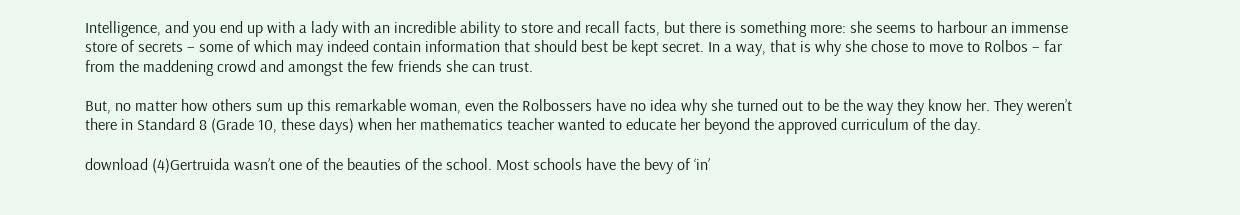Intelligence, and you end up with a lady with an incredible ability to store and recall facts, but there is something more: she seems to harbour an immense store of secrets – some of which may indeed contain information that should best be kept secret. In a way, that is why she chose to move to Rolbos – far from the maddening crowd and amongst the few friends she can trust.

But, no matter how others sum up this remarkable woman, even the Rolbossers have no idea why she turned out to be the way they know her. They weren’t there in Standard 8 (Grade 10, these days) when her mathematics teacher wanted to educate her beyond the approved curriculum of the day.

download (4)Gertruida wasn’t one of the beauties of the school. Most schools have the bevy of ‘in’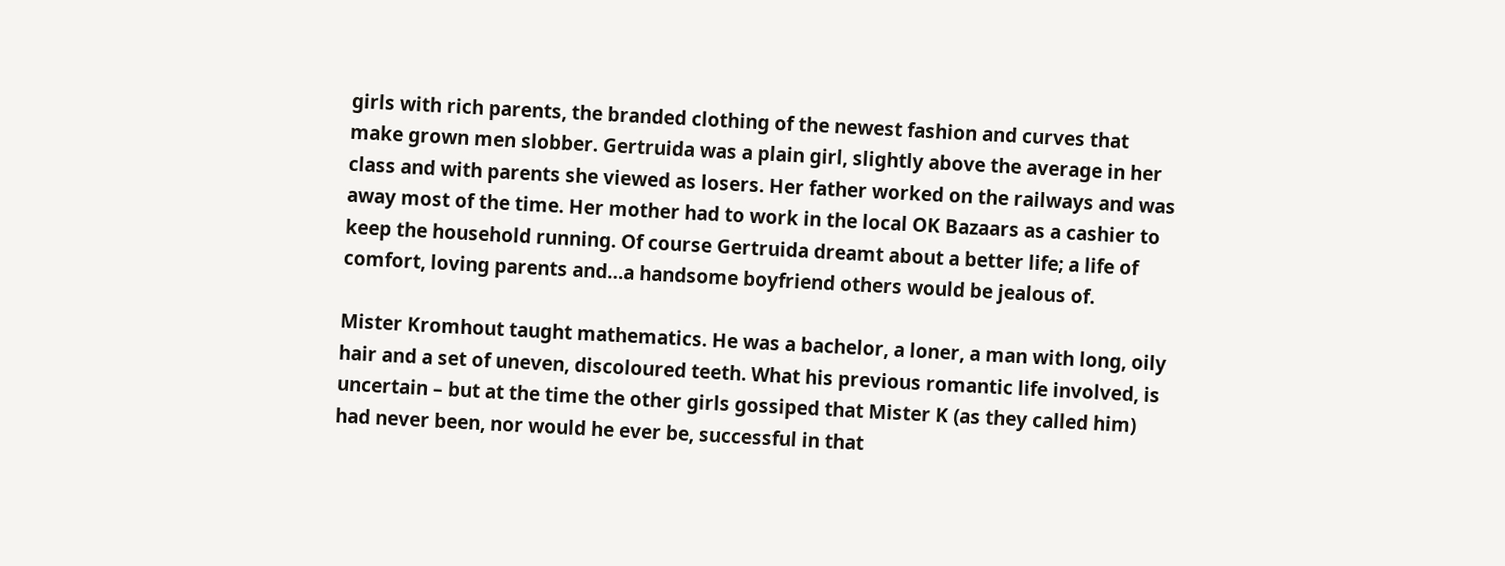girls with rich parents, the branded clothing of the newest fashion and curves that make grown men slobber. Gertruida was a plain girl, slightly above the average in her class and with parents she viewed as losers. Her father worked on the railways and was away most of the time. Her mother had to work in the local OK Bazaars as a cashier to keep the household running. Of course Gertruida dreamt about a better life; a life of comfort, loving parents and…a handsome boyfriend others would be jealous of.

Mister Kromhout taught mathematics. He was a bachelor, a loner, a man with long, oily hair and a set of uneven, discoloured teeth. What his previous romantic life involved, is uncertain – but at the time the other girls gossiped that Mister K (as they called him) had never been, nor would he ever be, successful in that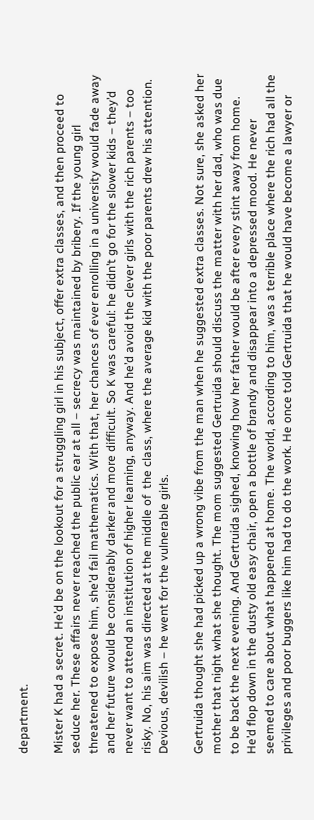department.

Mister K had a secret. He’d be on the lookout for a struggling girl in his subject, offer extra classes, and then proceed to seduce her. These affairs never reached the public ear at all – secrecy was maintained by bribery. If the young girl threatened to expose him, she’d fail mathematics. With that, her chances of ever enrolling in a university would fade away and her future would be considerably darker and more difficult. So K was careful: he didn’t go for the slower kids – they’d never want to attend an institution of higher learning, anyway. And he’d avoid the clever girls with the rich parents – too risky. No, his aim was directed at the middle of  the class, where the average kid with the poor parents drew his attention. Devious, devilish – he went for the vulnerable girls.

Gertruida thought she had picked up a wrong vibe from the man when he suggested extra classes. Not sure, she asked her mother that night what she thought. The mom suggested Gertruida should discuss the matter with her dad, who was due to be back the next evening. And Gertruida sighed, knowing how her father would be after every stint away from home. He’d flop down in the dusty old easy chair, open a bottle of brandy and disappear into a depressed mood. He never seemed to care about what happened at home. The world, according to him, was a terrible place where the rich had all the privileges and poor buggers like him had to do the work. He once told Gertruida that he would have become a lawyer or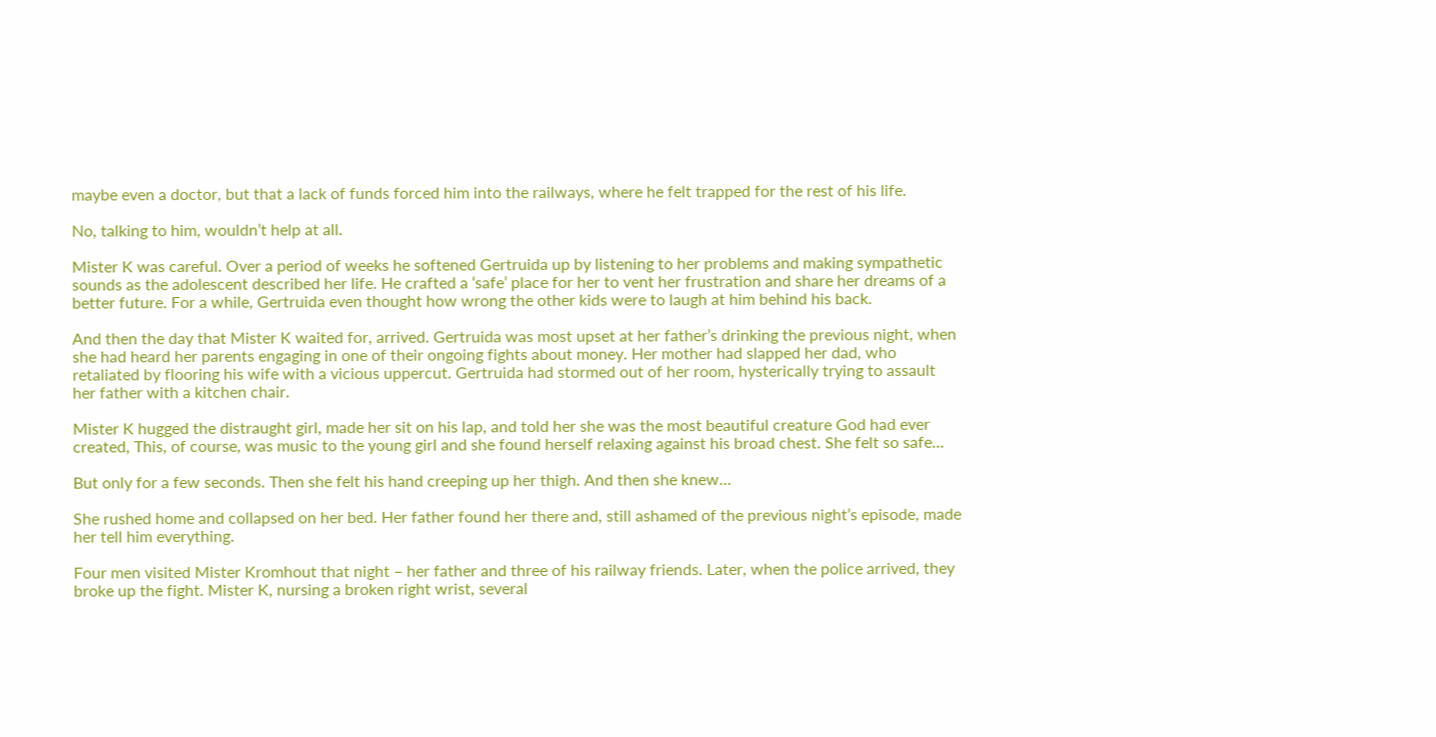maybe even a doctor, but that a lack of funds forced him into the railways, where he felt trapped for the rest of his life.

No, talking to him, wouldn’t help at all.

Mister K was careful. Over a period of weeks he softened Gertruida up by listening to her problems and making sympathetic sounds as the adolescent described her life. He crafted a ‘safe’ place for her to vent her frustration and share her dreams of a better future. For a while, Gertruida even thought how wrong the other kids were to laugh at him behind his back.

And then the day that Mister K waited for, arrived. Gertruida was most upset at her father’s drinking the previous night, when she had heard her parents engaging in one of their ongoing fights about money. Her mother had slapped her dad, who retaliated by flooring his wife with a vicious uppercut. Gertruida had stormed out of her room, hysterically trying to assault her father with a kitchen chair.

Mister K hugged the distraught girl, made her sit on his lap, and told her she was the most beautiful creature God had ever created, This, of course, was music to the young girl and she found herself relaxing against his broad chest. She felt so safe…

But only for a few seconds. Then she felt his hand creeping up her thigh. And then she knew…

She rushed home and collapsed on her bed. Her father found her there and, still ashamed of the previous night’s episode, made her tell him everything.

Four men visited Mister Kromhout that night – her father and three of his railway friends. Later, when the police arrived, they broke up the fight. Mister K, nursing a broken right wrist, several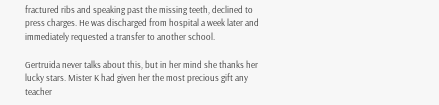fractured ribs and speaking past the missing teeth, declined to press charges. He was discharged from hospital a week later and immediately requested a transfer to another school.

Gertruida never talks about this, but in her mind she thanks her lucky stars. Mister K had given her the most precious gift any teacher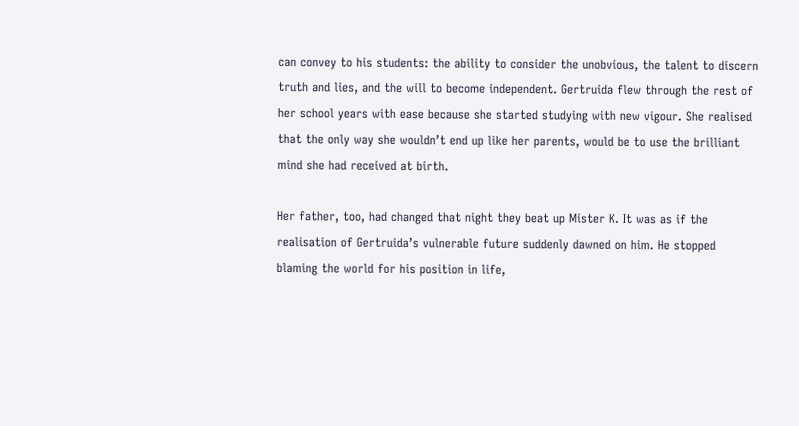can convey to his students: the ability to consider the unobvious, the talent to discern truth and lies, and the will to become independent. Gertruida flew through the rest of her school years with ease because she started studying with new vigour. She realised that the only way she wouldn’t end up like her parents, would be to use the brilliant mind she had received at birth.

Her father, too, had changed that night they beat up Mister K. It was as if the realisation of Gertruida’s vulnerable future suddenly dawned on him. He stopped blaming the world for his position in life,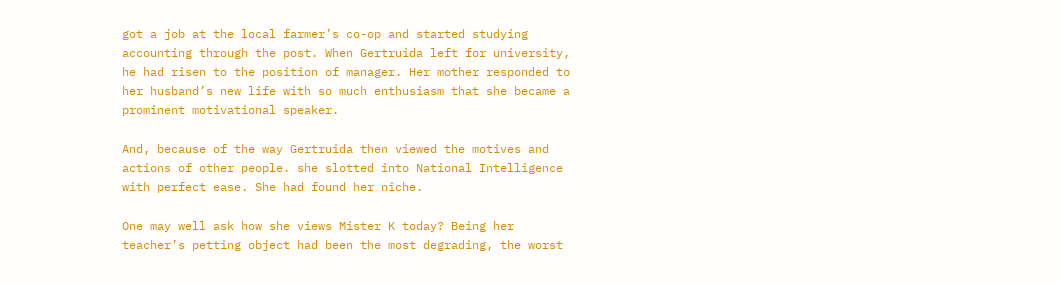got a job at the local farmer’s co-op and started studying accounting through the post. When Gertruida left for university, he had risen to the position of manager. Her mother responded to her husband’s new life with so much enthusiasm that she became a prominent motivational speaker.

And, because of the way Gertruida then viewed the motives and actions of other people. she slotted into National Intelligence with perfect ease. She had found her niche.

One may well ask how she views Mister K today? Being her teacher’s petting object had been the most degrading, the worst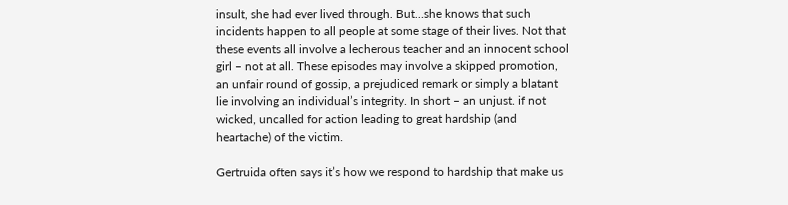insult, she had ever lived through. But…she knows that such incidents happen to all people at some stage of their lives. Not that these events all involve a lecherous teacher and an innocent school girl – not at all. These episodes may involve a skipped promotion, an unfair round of gossip, a prejudiced remark or simply a blatant lie involving an individual’s integrity. In short – an unjust. if not wicked, uncalled for action leading to great hardship (and heartache) of the victim.

Gertruida often says it’s how we respond to hardship that make us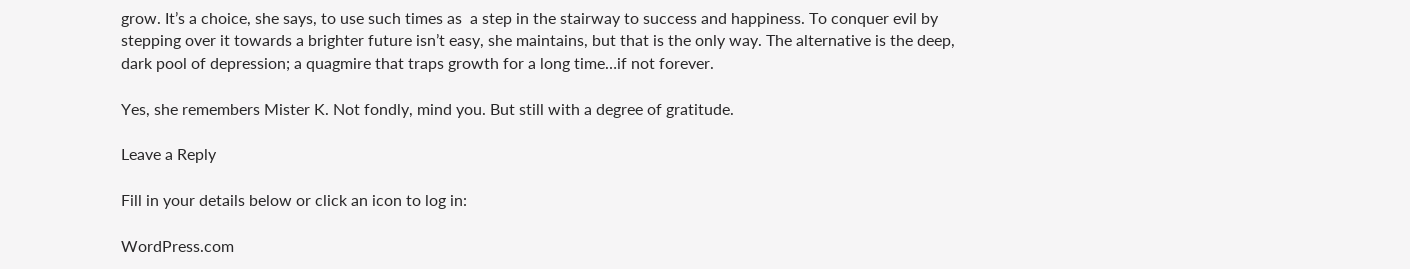grow. It’s a choice, she says, to use such times as  a step in the stairway to success and happiness. To conquer evil by stepping over it towards a brighter future isn’t easy, she maintains, but that is the only way. The alternative is the deep, dark pool of depression; a quagmire that traps growth for a long time…if not forever.

Yes, she remembers Mister K. Not fondly, mind you. But still with a degree of gratitude.

Leave a Reply

Fill in your details below or click an icon to log in:

WordPress.com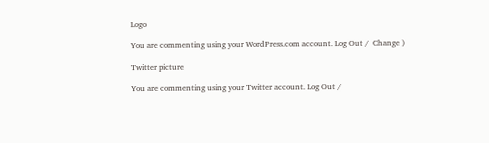Logo

You are commenting using your WordPress.com account. Log Out /  Change )

Twitter picture

You are commenting using your Twitter account. Log Out /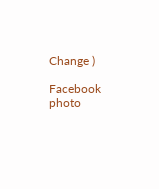Change )

Facebook photo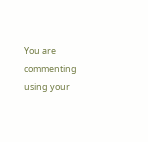You are commenting using your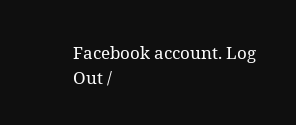Facebook account. Log Out /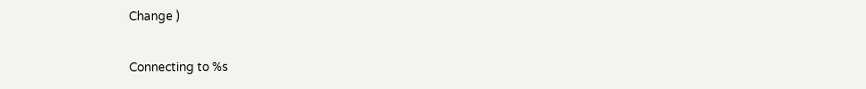Change )

Connecting to %s